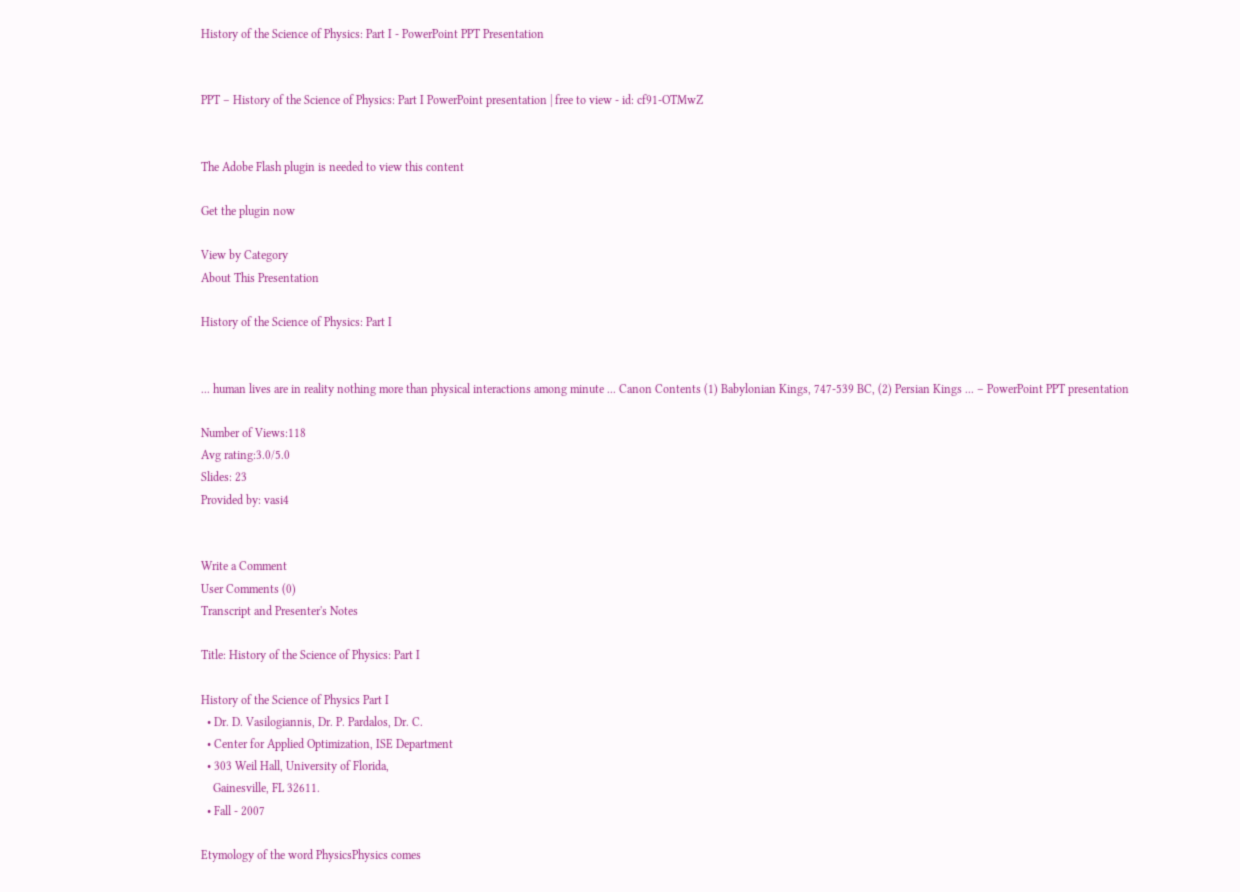History of the Science of Physics: Part I - PowerPoint PPT Presentation


PPT – History of the Science of Physics: Part I PowerPoint presentation | free to view - id: cf91-OTMwZ


The Adobe Flash plugin is needed to view this content

Get the plugin now

View by Category
About This Presentation

History of the Science of Physics: Part I


... human lives are in reality nothing more than physical interactions among minute ... Canon Contents (1) Babylonian Kings, 747-539 BC, (2) Persian Kings ... – PowerPoint PPT presentation

Number of Views:118
Avg rating:3.0/5.0
Slides: 23
Provided by: vasi4


Write a Comment
User Comments (0)
Transcript and Presenter's Notes

Title: History of the Science of Physics: Part I

History of the Science of Physics Part I
  • Dr. D. Vasilogiannis, Dr. P. Pardalos, Dr. C.
  • Center for Applied Optimization, ISE Department
  • 303 Weil Hall, University of Florida,
    Gainesville, FL 32611.
  • Fall - 2007

Etymology of the word PhysicsPhysics comes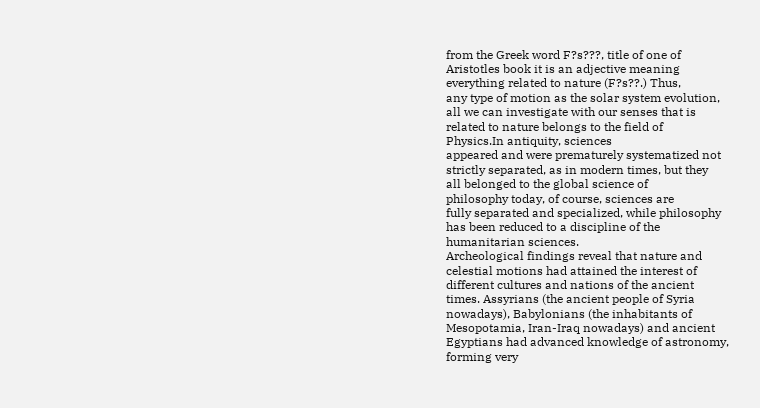from the Greek word F?s???, title of one of
Aristotles book it is an adjective meaning
everything related to nature (F?s??.) Thus,
any type of motion as the solar system evolution,
all we can investigate with our senses that is
related to nature belongs to the field of
Physics.In antiquity, sciences
appeared and were prematurely systematized not
strictly separated, as in modern times, but they
all belonged to the global science of
philosophy today, of course, sciences are
fully separated and specialized, while philosophy
has been reduced to a discipline of the
humanitarian sciences.
Archeological findings reveal that nature and
celestial motions had attained the interest of
different cultures and nations of the ancient
times. Assyrians (the ancient people of Syria
nowadays), Babylonians (the inhabitants of
Mesopotamia, Iran-Iraq nowadays) and ancient
Egyptians had advanced knowledge of astronomy,
forming very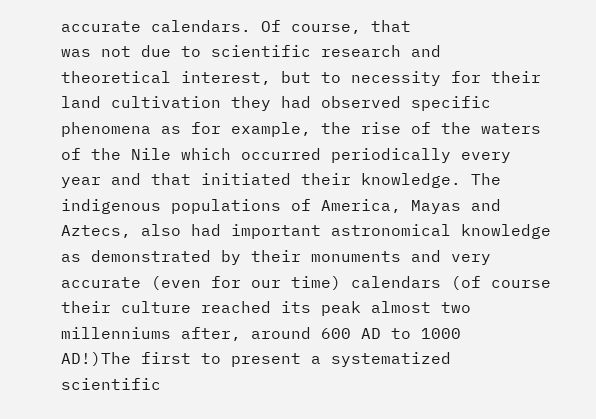accurate calendars. Of course, that
was not due to scientific research and
theoretical interest, but to necessity for their
land cultivation they had observed specific
phenomena as for example, the rise of the waters
of the Nile which occurred periodically every
year and that initiated their knowledge. The
indigenous populations of America, Mayas and
Aztecs, also had important astronomical knowledge
as demonstrated by their monuments and very
accurate (even for our time) calendars (of course
their culture reached its peak almost two
millenniums after, around 600 AD to 1000
AD!)The first to present a systematized
scientific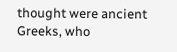thought were ancient Greeks, who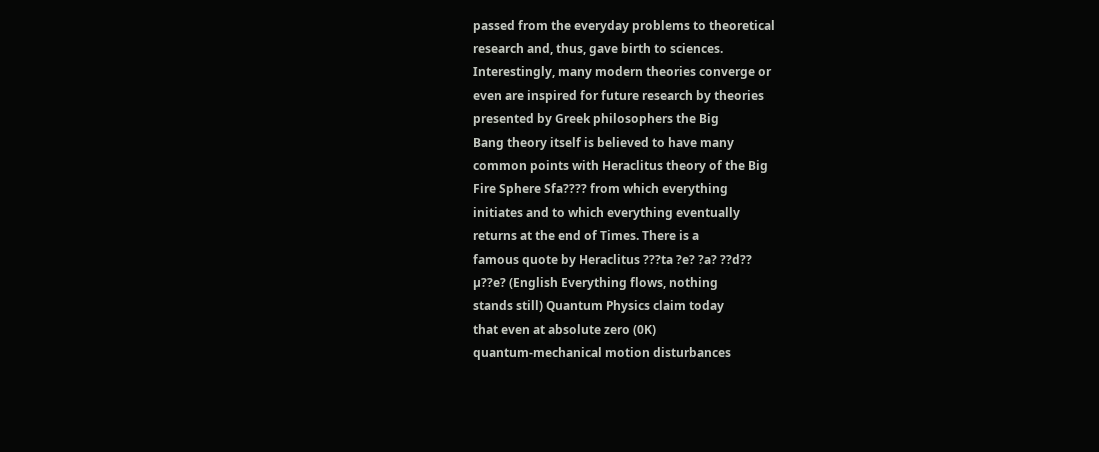passed from the everyday problems to theoretical
research and, thus, gave birth to sciences.
Interestingly, many modern theories converge or
even are inspired for future research by theories
presented by Greek philosophers the Big
Bang theory itself is believed to have many
common points with Heraclitus theory of the Big
Fire Sphere Sfa???? from which everything
initiates and to which everything eventually
returns at the end of Times. There is a
famous quote by Heraclitus ???ta ?e? ?a? ??d??
µ??e? (English Everything flows, nothing
stands still) Quantum Physics claim today
that even at absolute zero (0K)
quantum-mechanical motion disturbances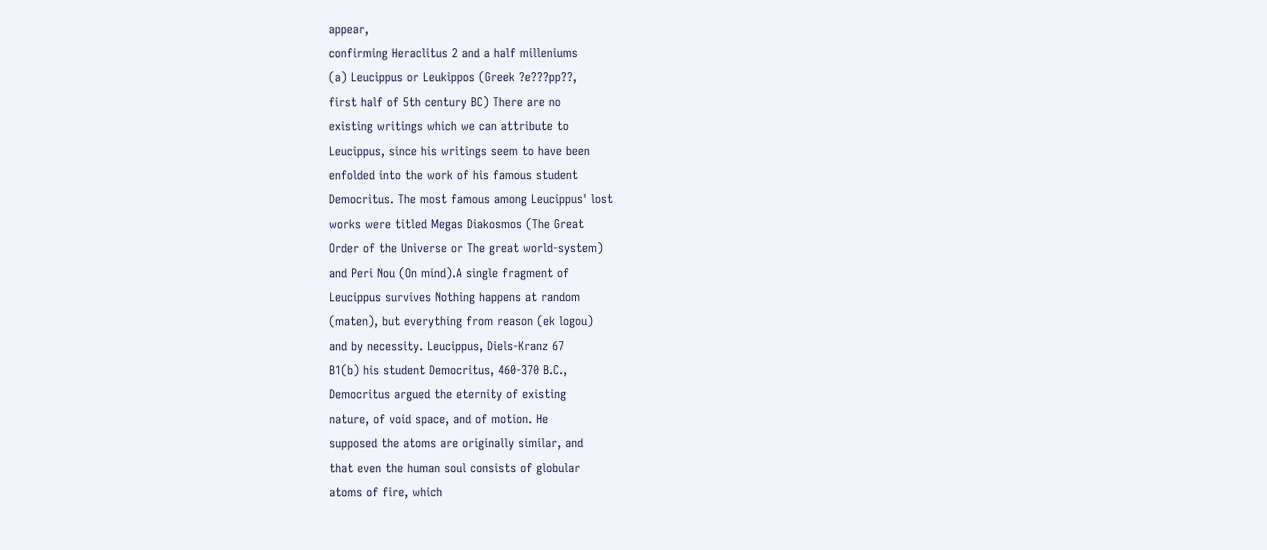appear,
confirming Heraclitus 2 and a half milleniums
(a) Leucippus or Leukippos (Greek ?e???pp??,
first half of 5th century BC) There are no
existing writings which we can attribute to
Leucippus, since his writings seem to have been
enfolded into the work of his famous student
Democritus. The most famous among Leucippus' lost
works were titled Megas Diakosmos (The Great
Order of the Universe or The great world-system)
and Peri Nou (On mind).A single fragment of
Leucippus survives Nothing happens at random
(maten), but everything from reason (ek logou)
and by necessity. Leucippus, Diels-Kranz 67
B1(b) his student Democritus, 460-370 B.C.,
Democritus argued the eternity of existing
nature, of void space, and of motion. He
supposed the atoms are originally similar, and
that even the human soul consists of globular
atoms of fire, which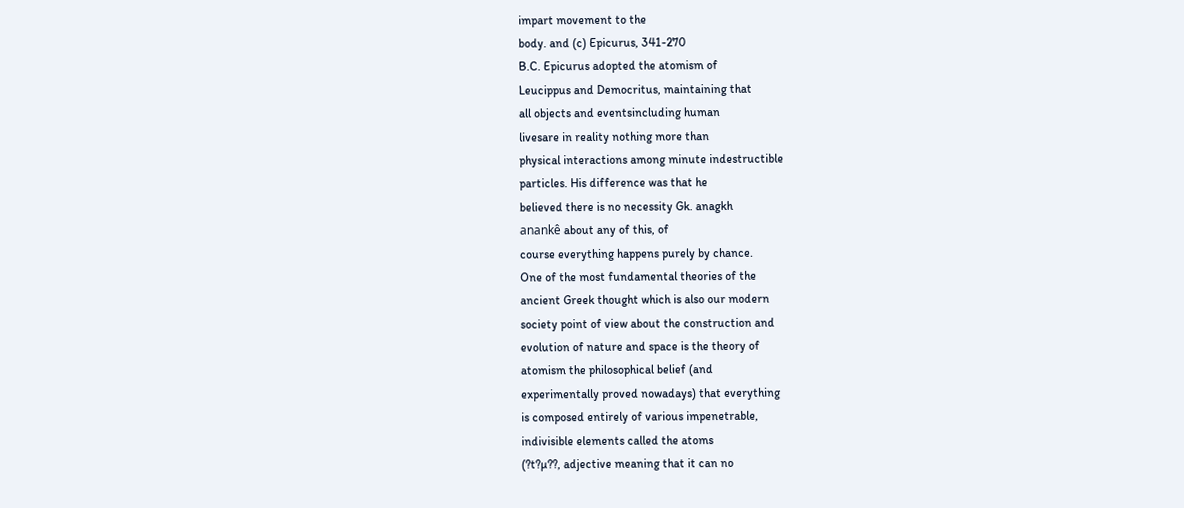impart movement to the
body. and (c) Epicurus, 341-270
B.C. Epicurus adopted the atomism of
Leucippus and Democritus, maintaining that
all objects and eventsincluding human
livesare in reality nothing more than
physical interactions among minute indestructible
particles. His difference was that he
believed there is no necessity Gk. anagkh
anankê about any of this, of
course everything happens purely by chance.
One of the most fundamental theories of the
ancient Greek thought which is also our modern
society point of view about the construction and
evolution of nature and space is the theory of
atomism the philosophical belief (and
experimentally proved nowadays) that everything
is composed entirely of various impenetrable,
indivisible elements called the atoms
(?t?µ??, adjective meaning that it can no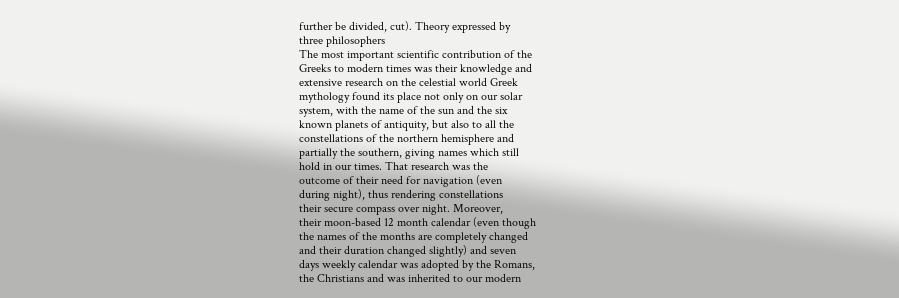further be divided, cut). Theory expressed by
three philosophers
The most important scientific contribution of the
Greeks to modern times was their knowledge and
extensive research on the celestial world Greek
mythology found its place not only on our solar
system, with the name of the sun and the six
known planets of antiquity, but also to all the
constellations of the northern hemisphere and
partially the southern, giving names which still
hold in our times. That research was the
outcome of their need for navigation (even
during night), thus rendering constellations
their secure compass over night. Moreover,
their moon-based 12 month calendar (even though
the names of the months are completely changed
and their duration changed slightly) and seven
days weekly calendar was adopted by the Romans,
the Christians and was inherited to our modern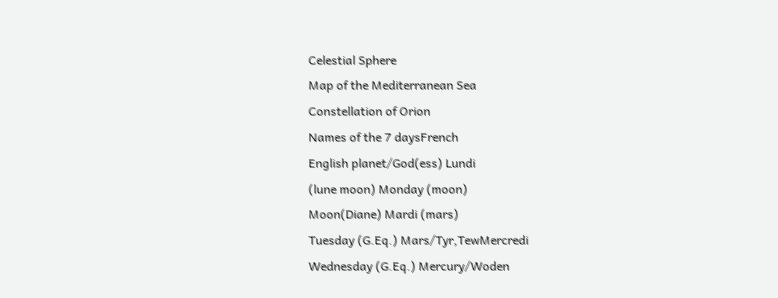Celestial Sphere
Map of the Mediterranean Sea
Constellation of Orion
Names of the 7 daysFrench
English planet/God(ess) Lundi
(lune moon) Monday (moon)
Moon(Diane) Mardi (mars)
Tuesday (G.Eq.) Mars/Tyr,TewMercredi
Wednesday (G.Eq.) Mercury/Woden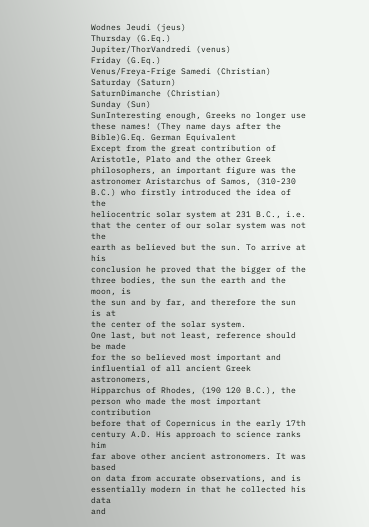Wodnes Jeudi (jeus)
Thursday (G.Eq.)
Jupiter/ThorVandredi (venus)
Friday (G.Eq.)
Venus/Freya-Frige Samedi (Christian)
Saturday (Saturn)
SaturnDimanche (Christian)
Sunday (Sun)
SunInteresting enough, Greeks no longer use
these names! (They name days after the
Bible)G.Eq. German Equivalent
Except from the great contribution of
Aristotle, Plato and the other Greek
philosophers, an important figure was the
astronomer Aristarchus of Samos, (310-230
B.C.) who firstly introduced the idea of the
heliocentric solar system at 231 B.C., i.e.
that the center of our solar system was not the
earth as believed but the sun. To arrive at his
conclusion he proved that the bigger of the
three bodies, the sun the earth and the moon, is
the sun and by far, and therefore the sun is at
the center of the solar system.
One last, but not least, reference should be made
for the so believed most important and
influential of all ancient Greek astronomers,
Hipparchus of Rhodes, (190 120 B.C.), the
person who made the most important contribution
before that of Copernicus in the early 17th
century A.D. His approach to science ranks him
far above other ancient astronomers. It was based
on data from accurate observations, and is
essentially modern in that he collected his data
and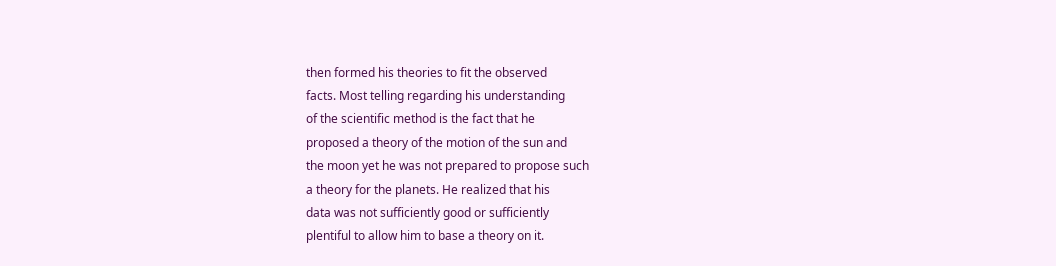then formed his theories to fit the observed
facts. Most telling regarding his understanding
of the scientific method is the fact that he
proposed a theory of the motion of the sun and
the moon yet he was not prepared to propose such
a theory for the planets. He realized that his
data was not sufficiently good or sufficiently
plentiful to allow him to base a theory on it.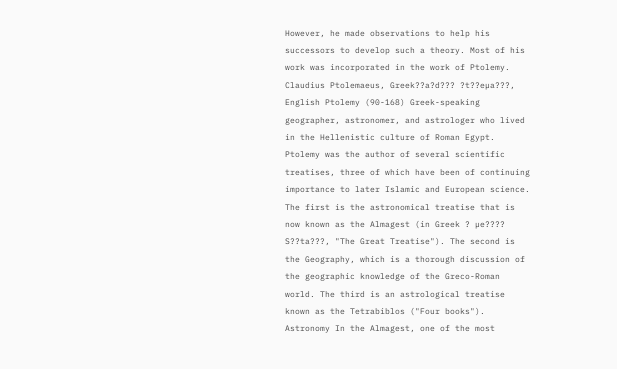However, he made observations to help his
successors to develop such a theory. Most of his
work was incorporated in the work of Ptolemy.
Claudius Ptolemaeus, Greek??a?d??? ?t??eµa???,
English Ptolemy (90-168) Greek-speaking
geographer, astronomer, and astrologer who lived
in the Hellenistic culture of Roman Egypt.
Ptolemy was the author of several scientific
treatises, three of which have been of continuing
importance to later Islamic and European science.
The first is the astronomical treatise that is
now known as the Almagest (in Greek ? µe????
S??ta???, "The Great Treatise"). The second is
the Geography, which is a thorough discussion of
the geographic knowledge of the Greco-Roman
world. The third is an astrological treatise
known as the Tetrabiblos ("Four books").
Astronomy In the Almagest, one of the most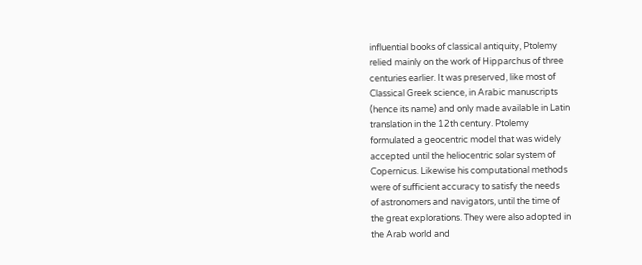influential books of classical antiquity, Ptolemy
relied mainly on the work of Hipparchus of three
centuries earlier. It was preserved, like most of
Classical Greek science, in Arabic manuscripts
(hence its name) and only made available in Latin
translation in the 12th century. Ptolemy
formulated a geocentric model that was widely
accepted until the heliocentric solar system of
Copernicus. Likewise his computational methods
were of sufficient accuracy to satisfy the needs
of astronomers and navigators, until the time of
the great explorations. They were also adopted in
the Arab world and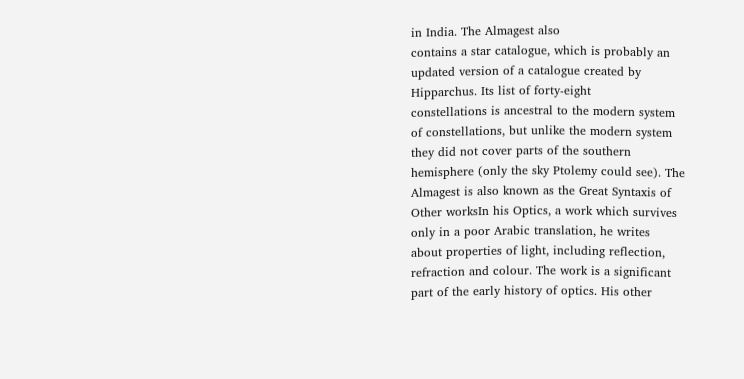in India. The Almagest also
contains a star catalogue, which is probably an
updated version of a catalogue created by
Hipparchus. Its list of forty-eight
constellations is ancestral to the modern system
of constellations, but unlike the modern system
they did not cover parts of the southern
hemisphere (only the sky Ptolemy could see). The
Almagest is also known as the Great Syntaxis of
Other worksIn his Optics, a work which survives
only in a poor Arabic translation, he writes
about properties of light, including reflection,
refraction and colour. The work is a significant
part of the early history of optics. His other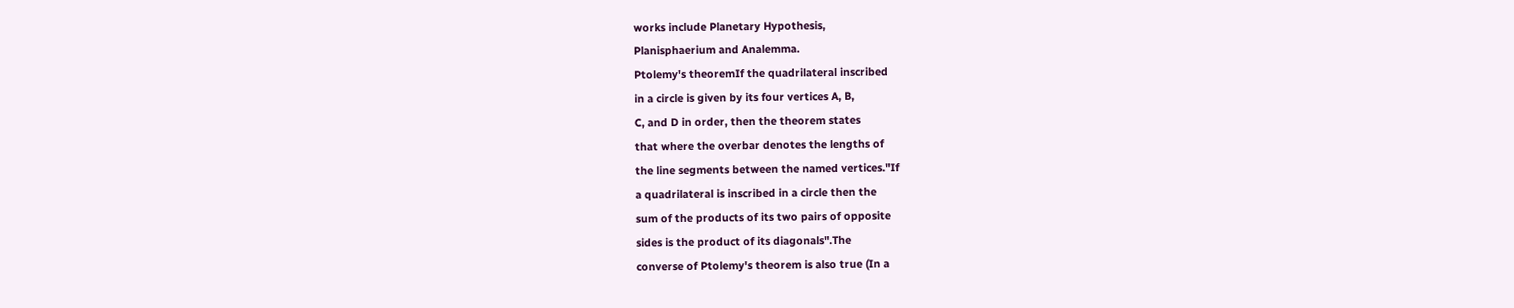works include Planetary Hypothesis,
Planisphaerium and Analemma.
Ptolemy's theoremIf the quadrilateral inscribed
in a circle is given by its four vertices A, B,
C, and D in order, then the theorem states
that where the overbar denotes the lengths of
the line segments between the named vertices."If
a quadrilateral is inscribed in a circle then the
sum of the products of its two pairs of opposite
sides is the product of its diagonals".The
converse of Ptolemy's theorem is also true (In a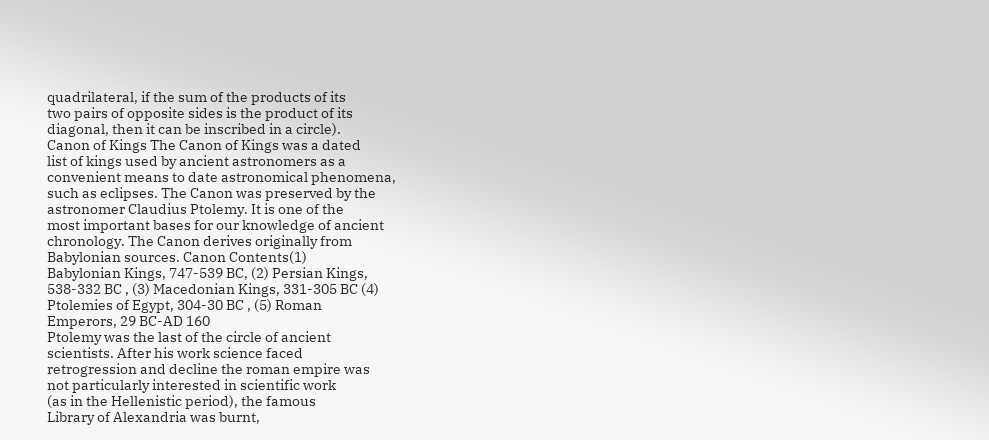quadrilateral, if the sum of the products of its
two pairs of opposite sides is the product of its
diagonal, then it can be inscribed in a circle).
Canon of Kings The Canon of Kings was a dated
list of kings used by ancient astronomers as a
convenient means to date astronomical phenomena,
such as eclipses. The Canon was preserved by the
astronomer Claudius Ptolemy. It is one of the
most important bases for our knowledge of ancient
chronology. The Canon derives originally from
Babylonian sources. Canon Contents(1)
Babylonian Kings, 747-539 BC, (2) Persian Kings,
538-332 BC , (3) Macedonian Kings, 331-305 BC (4)
Ptolemies of Egypt, 304-30 BC , (5) Roman
Emperors, 29 BC-AD 160
Ptolemy was the last of the circle of ancient
scientists. After his work science faced
retrogression and decline the roman empire was
not particularly interested in scientific work
(as in the Hellenistic period), the famous
Library of Alexandria was burnt,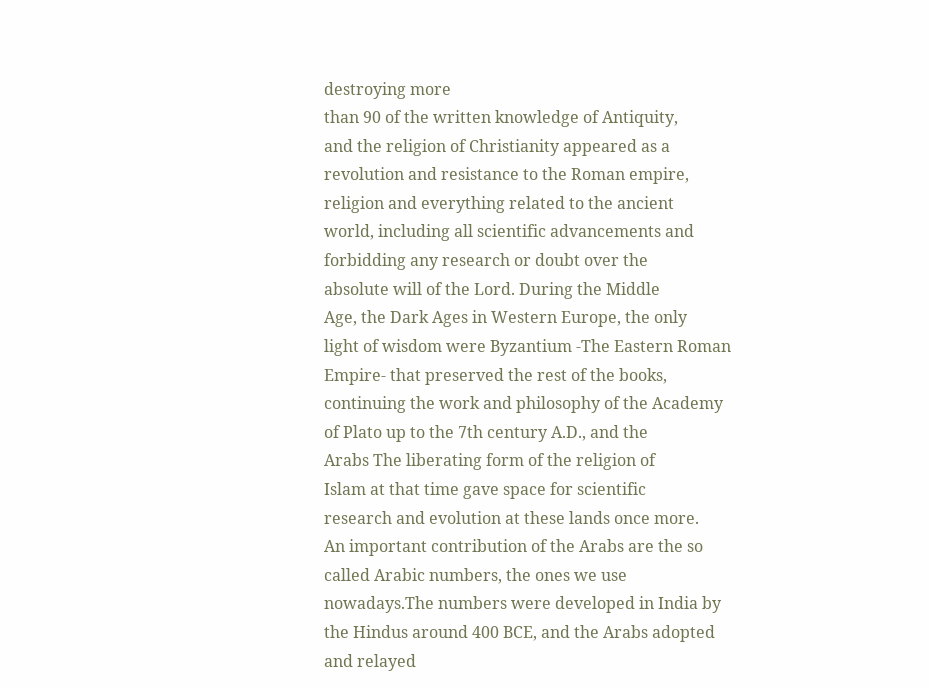destroying more
than 90 of the written knowledge of Antiquity,
and the religion of Christianity appeared as a
revolution and resistance to the Roman empire,
religion and everything related to the ancient
world, including all scientific advancements and
forbidding any research or doubt over the
absolute will of the Lord. During the Middle
Age, the Dark Ages in Western Europe, the only
light of wisdom were Byzantium -The Eastern Roman
Empire- that preserved the rest of the books,
continuing the work and philosophy of the Academy
of Plato up to the 7th century A.D., and the
Arabs The liberating form of the religion of
Islam at that time gave space for scientific
research and evolution at these lands once more.
An important contribution of the Arabs are the so
called Arabic numbers, the ones we use
nowadays.The numbers were developed in India by
the Hindus around 400 BCE, and the Arabs adopted
and relayed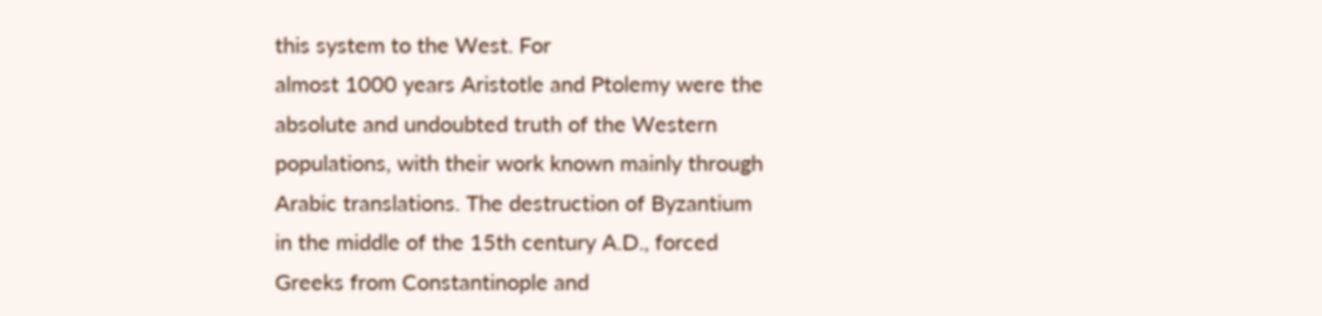this system to the West. For
almost 1000 years Aristotle and Ptolemy were the
absolute and undoubted truth of the Western
populations, with their work known mainly through
Arabic translations. The destruction of Byzantium
in the middle of the 15th century A.D., forced
Greeks from Constantinople and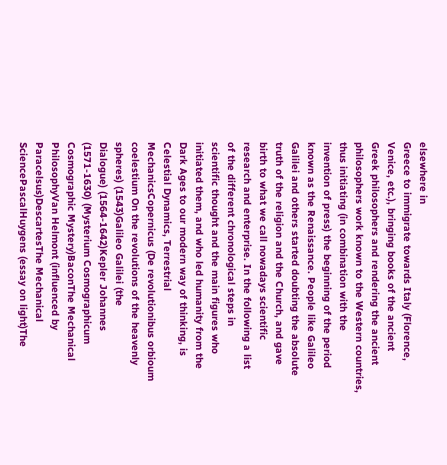elsewhere in
Greece to immigrate towards Italy (Florence,
Venice, etc.), bringing books of the ancient
Greek philosophers and rendering the ancient
philosophers work known to the Western countries,
thus initiating (in combination with the
invention of press) the beginning of the period
known as the Renaissance. People like Galileo
Galilei and others started doubting the absolute
truth of the religion and the Church, and gave
birth to what we call nowadays scientific
research and enterprise. In the following a list
of the different chronological steps in
scientific thought and the main figures who
initiated them, and who led humanity from the
Dark Ages to our modern way of thinking, is
Celestial Dynamics, Terrestrial
MechanicsCopernicus (De revolutionibus orbioum
coelestium On the revolutions of the heavenly
spheres) (1543)Galileo Galilei (the
Dialogue) (1564-1642)Kepler Johannes
(1571-1630) (Mysterium Cosmographicum
Cosmographic Mystery)BaconThe Mechanical
PhilosophyVan Helmont (influenced by
Paracelsus)DescartesThe Mechanical
SciencePascalHuygens (essay on light)The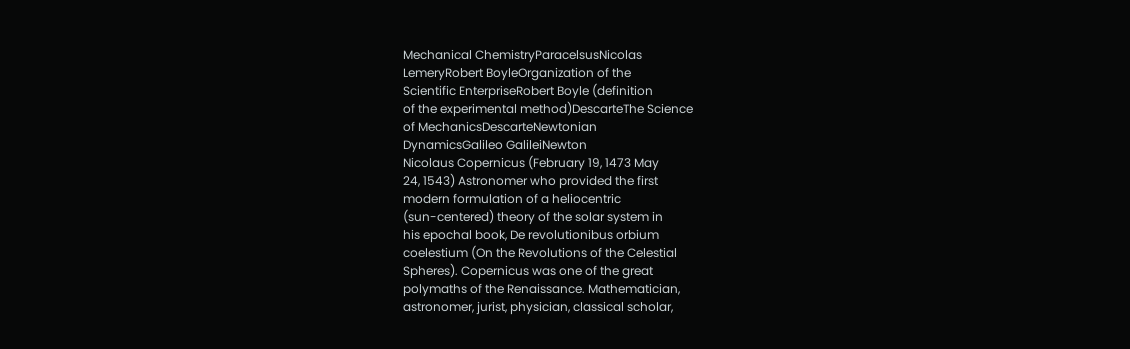Mechanical ChemistryParacelsusNicolas
LemeryRobert BoyleOrganization of the
Scientific EnterpriseRobert Boyle (definition
of the experimental method)DescarteThe Science
of MechanicsDescarteNewtonian
DynamicsGalileo GalileiNewton
Nicolaus Copernicus (February 19, 1473 May
24, 1543) Astronomer who provided the first
modern formulation of a heliocentric
(sun-centered) theory of the solar system in
his epochal book, De revolutionibus orbium
coelestium (On the Revolutions of the Celestial
Spheres). Copernicus was one of the great
polymaths of the Renaissance. Mathematician,
astronomer, jurist, physician, classical scholar,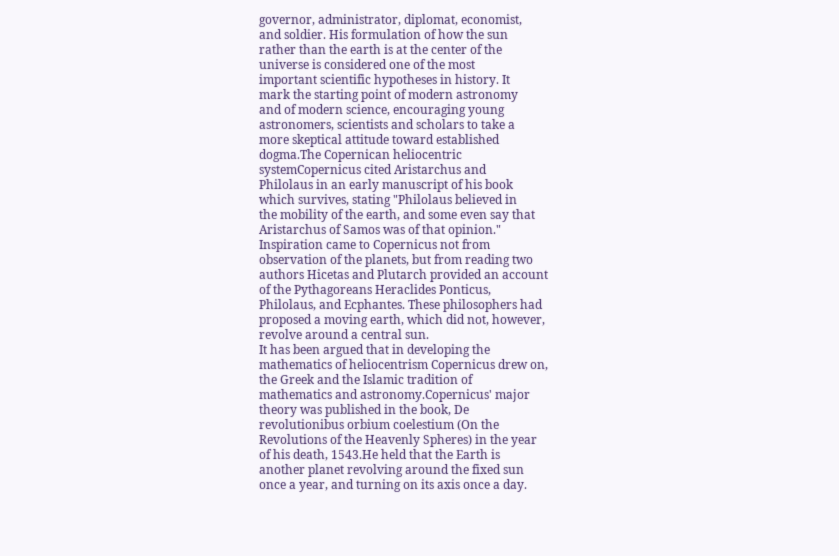governor, administrator, diplomat, economist,
and soldier. His formulation of how the sun
rather than the earth is at the center of the
universe is considered one of the most
important scientific hypotheses in history. It
mark the starting point of modern astronomy
and of modern science, encouraging young
astronomers, scientists and scholars to take a
more skeptical attitude toward established
dogma.The Copernican heliocentric
systemCopernicus cited Aristarchus and
Philolaus in an early manuscript of his book
which survives, stating "Philolaus believed in
the mobility of the earth, and some even say that
Aristarchus of Samos was of that opinion."
Inspiration came to Copernicus not from
observation of the planets, but from reading two
authors Hicetas and Plutarch provided an account
of the Pythagoreans Heraclides Ponticus,
Philolaus, and Ecphantes. These philosophers had
proposed a moving earth, which did not, however,
revolve around a central sun.
It has been argued that in developing the
mathematics of heliocentrism Copernicus drew on,
the Greek and the Islamic tradition of
mathematics and astronomy.Copernicus' major
theory was published in the book, De
revolutionibus orbium coelestium (On the
Revolutions of the Heavenly Spheres) in the year
of his death, 1543.He held that the Earth is
another planet revolving around the fixed sun
once a year, and turning on its axis once a day.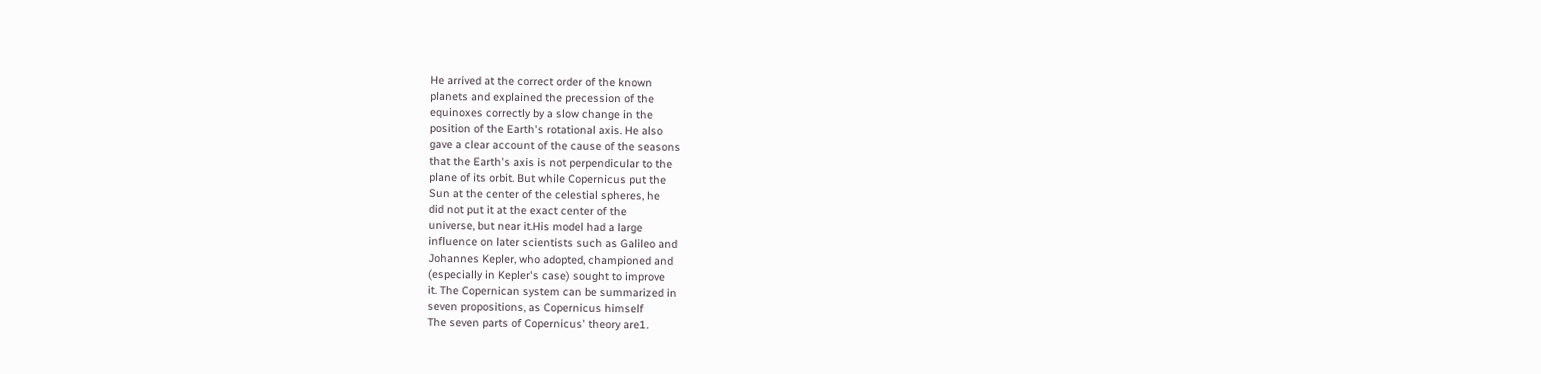He arrived at the correct order of the known
planets and explained the precession of the
equinoxes correctly by a slow change in the
position of the Earth's rotational axis. He also
gave a clear account of the cause of the seasons
that the Earth's axis is not perpendicular to the
plane of its orbit. But while Copernicus put the
Sun at the center of the celestial spheres, he
did not put it at the exact center of the
universe, but near it.His model had a large
influence on later scientists such as Galileo and
Johannes Kepler, who adopted, championed and
(especially in Kepler's case) sought to improve
it. The Copernican system can be summarized in
seven propositions, as Copernicus himself
The seven parts of Copernicus' theory are1.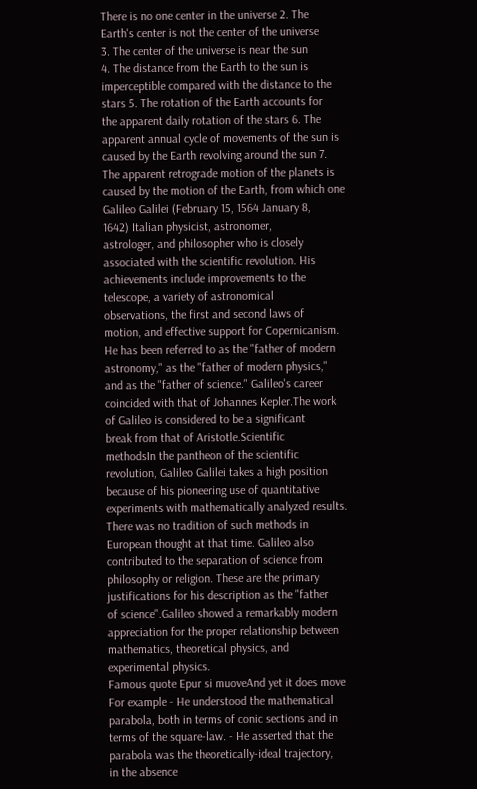There is no one center in the universe 2. The
Earth's center is not the center of the universe
3. The center of the universe is near the sun
4. The distance from the Earth to the sun is
imperceptible compared with the distance to the
stars 5. The rotation of the Earth accounts for
the apparent daily rotation of the stars 6. The
apparent annual cycle of movements of the sun is
caused by the Earth revolving around the sun 7.
The apparent retrograde motion of the planets is
caused by the motion of the Earth, from which one
Galileo Galilei (February 15, 1564 January 8,
1642) Italian physicist, astronomer,
astrologer, and philosopher who is closely
associated with the scientific revolution. His
achievements include improvements to the
telescope, a variety of astronomical
observations, the first and second laws of
motion, and effective support for Copernicanism.
He has been referred to as the "father of modern
astronomy," as the "father of modern physics,"
and as the "father of science." Galileo's career
coincided with that of Johannes Kepler.The work
of Galileo is considered to be a significant
break from that of Aristotle.Scientific
methodsIn the pantheon of the scientific
revolution, Galileo Galilei takes a high position
because of his pioneering use of quantitative
experiments with mathematically analyzed results.
There was no tradition of such methods in
European thought at that time. Galileo also
contributed to the separation of science from
philosophy or religion. These are the primary
justifications for his description as the "father
of science".Galileo showed a remarkably modern
appreciation for the proper relationship between
mathematics, theoretical physics, and
experimental physics.
Famous quote Epur si muoveAnd yet it does move
For example - He understood the mathematical
parabola, both in terms of conic sections and in
terms of the square-law. - He asserted that the
parabola was the theoretically-ideal trajectory,
in the absence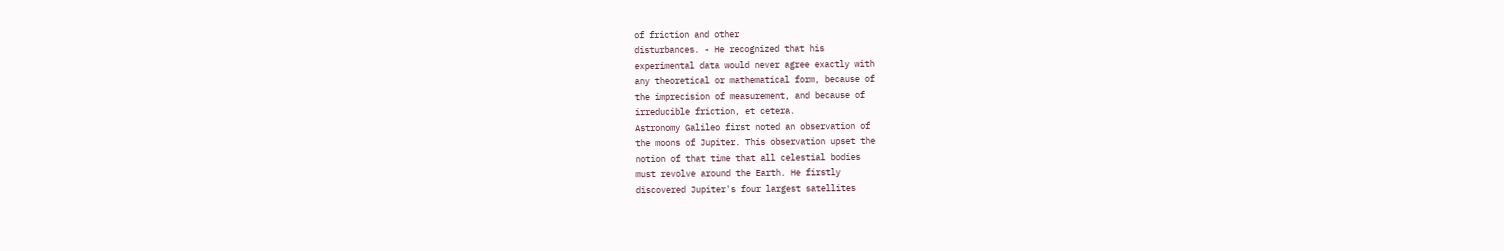of friction and other
disturbances. - He recognized that his
experimental data would never agree exactly with
any theoretical or mathematical form, because of
the imprecision of measurement, and because of
irreducible friction, et cetera.
Astronomy Galileo first noted an observation of
the moons of Jupiter. This observation upset the
notion of that time that all celestial bodies
must revolve around the Earth. He firstly
discovered Jupiter's four largest satellites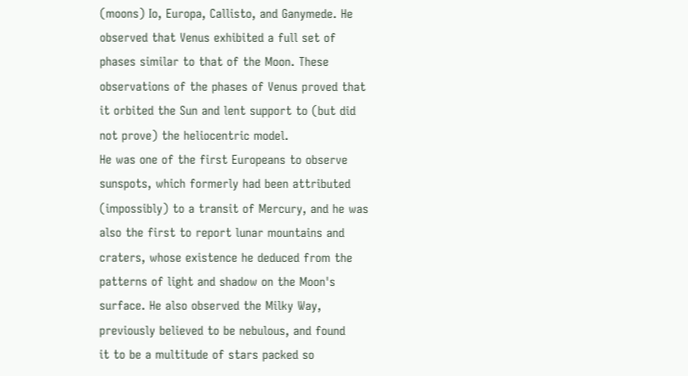(moons) Io, Europa, Callisto, and Ganymede. He
observed that Venus exhibited a full set of
phases similar to that of the Moon. These
observations of the phases of Venus proved that
it orbited the Sun and lent support to (but did
not prove) the heliocentric model.
He was one of the first Europeans to observe
sunspots, which formerly had been attributed
(impossibly) to a transit of Mercury, and he was
also the first to report lunar mountains and
craters, whose existence he deduced from the
patterns of light and shadow on the Moon's
surface. He also observed the Milky Way,
previously believed to be nebulous, and found
it to be a multitude of stars packed so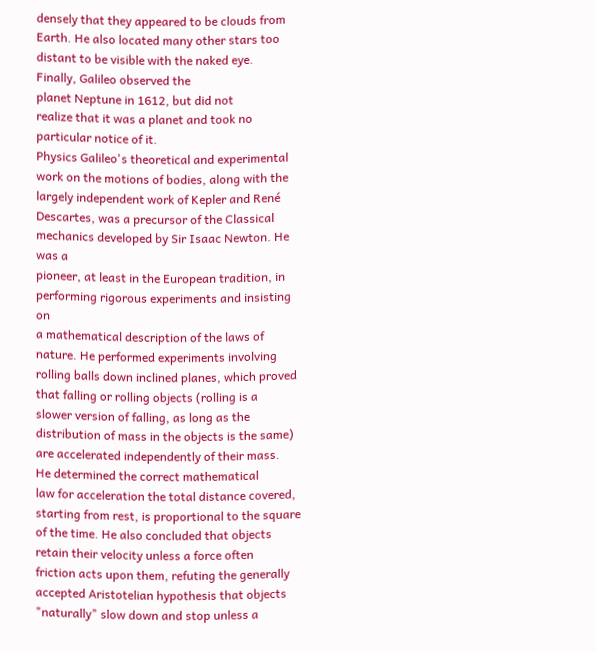densely that they appeared to be clouds from
Earth. He also located many other stars too
distant to be visible with the naked eye.
Finally, Galileo observed the
planet Neptune in 1612, but did not
realize that it was a planet and took no
particular notice of it.
Physics Galileo's theoretical and experimental
work on the motions of bodies, along with the
largely independent work of Kepler and René
Descartes, was a precursor of the Classical
mechanics developed by Sir Isaac Newton. He was a
pioneer, at least in the European tradition, in
performing rigorous experiments and insisting on
a mathematical description of the laws of
nature. He performed experiments involving
rolling balls down inclined planes, which proved
that falling or rolling objects (rolling is a
slower version of falling, as long as the
distribution of mass in the objects is the same)
are accelerated independently of their mass.
He determined the correct mathematical
law for acceleration the total distance covered,
starting from rest, is proportional to the square
of the time. He also concluded that objects
retain their velocity unless a force often
friction acts upon them, refuting the generally
accepted Aristotelian hypothesis that objects
"naturally" slow down and stop unless a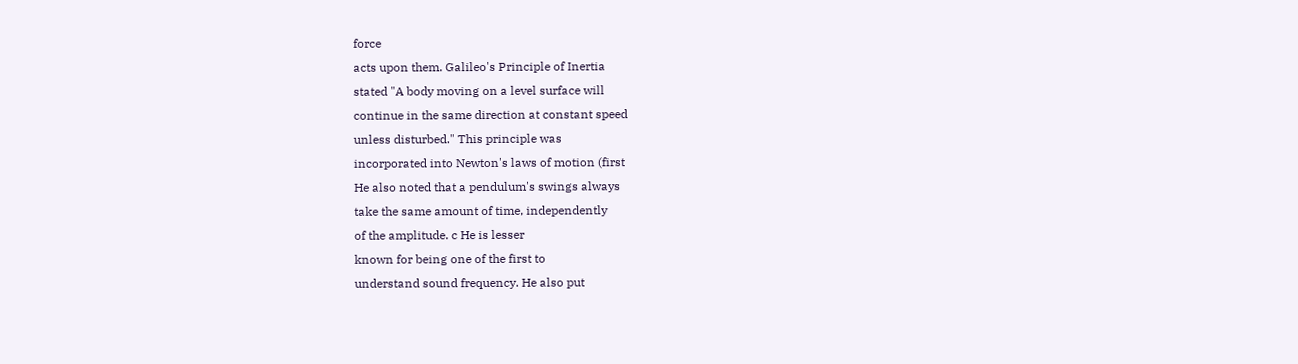force
acts upon them. Galileo's Principle of Inertia
stated "A body moving on a level surface will
continue in the same direction at constant speed
unless disturbed." This principle was
incorporated into Newton's laws of motion (first
He also noted that a pendulum's swings always
take the same amount of time, independently
of the amplitude. c He is lesser
known for being one of the first to
understand sound frequency. He also put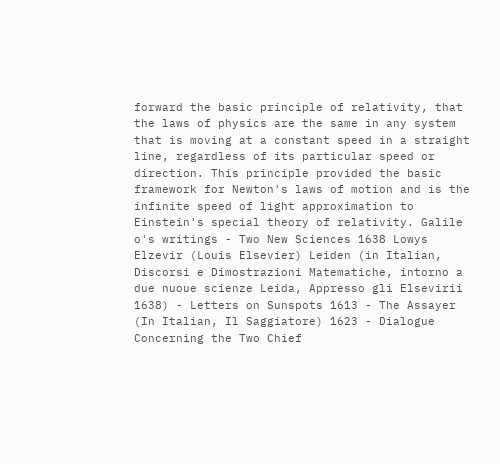forward the basic principle of relativity, that
the laws of physics are the same in any system
that is moving at a constant speed in a straight
line, regardless of its particular speed or
direction. This principle provided the basic
framework for Newton's laws of motion and is the
infinite speed of light approximation to
Einstein's special theory of relativity. Galile
o's writings - Two New Sciences 1638 Lowys
Elzevir (Louis Elsevier) Leiden (in Italian,
Discorsi e Dimostrazioni Matematiche, intorno a
due nuoue scienze Leida, Appresso gli Elsevirii
1638) - Letters on Sunspots 1613 - The Assayer
(In Italian, Il Saggiatore) 1623 - Dialogue
Concerning the Two Chief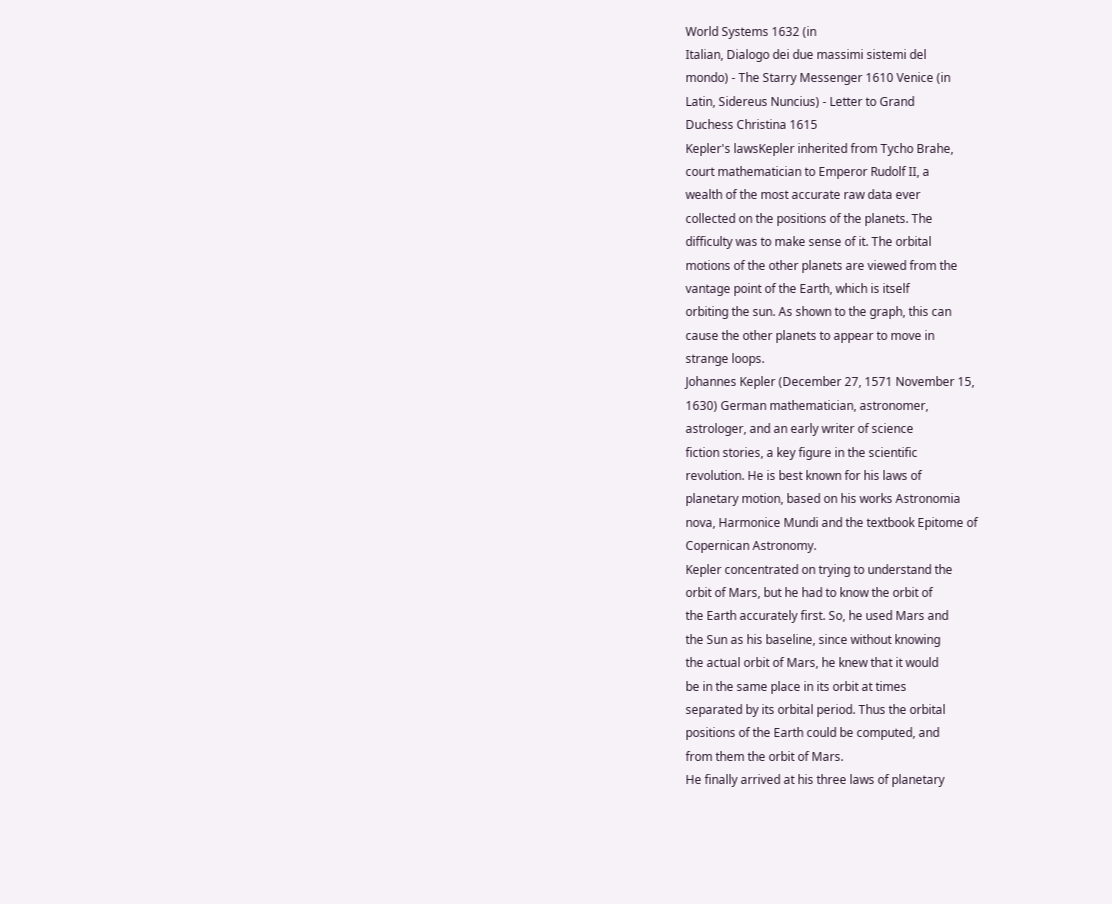World Systems 1632 (in
Italian, Dialogo dei due massimi sistemi del
mondo) - The Starry Messenger 1610 Venice (in
Latin, Sidereus Nuncius) - Letter to Grand
Duchess Christina 1615
Kepler's lawsKepler inherited from Tycho Brahe,
court mathematician to Emperor Rudolf II, a
wealth of the most accurate raw data ever
collected on the positions of the planets. The
difficulty was to make sense of it. The orbital
motions of the other planets are viewed from the
vantage point of the Earth, which is itself
orbiting the sun. As shown to the graph, this can
cause the other planets to appear to move in
strange loops.
Johannes Kepler (December 27, 1571 November 15,
1630) German mathematician, astronomer,
astrologer, and an early writer of science
fiction stories, a key figure in the scientific
revolution. He is best known for his laws of
planetary motion, based on his works Astronomia
nova, Harmonice Mundi and the textbook Epitome of
Copernican Astronomy.
Kepler concentrated on trying to understand the
orbit of Mars, but he had to know the orbit of
the Earth accurately first. So, he used Mars and
the Sun as his baseline, since without knowing
the actual orbit of Mars, he knew that it would
be in the same place in its orbit at times
separated by its orbital period. Thus the orbital
positions of the Earth could be computed, and
from them the orbit of Mars.
He finally arrived at his three laws of planetary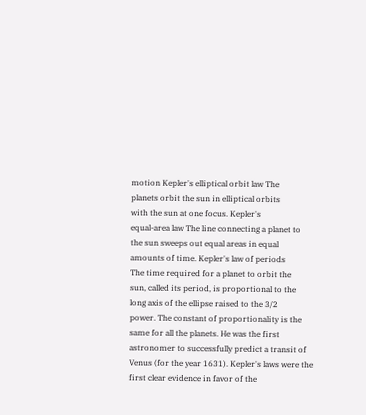motion Kepler's elliptical orbit law The
planets orbit the sun in elliptical orbits
with the sun at one focus. Kepler's
equal-area law The line connecting a planet to
the sun sweeps out equal areas in equal
amounts of time. Kepler's law of periods
The time required for a planet to orbit the
sun, called its period, is proportional to the
long axis of the ellipse raised to the 3/2
power. The constant of proportionality is the
same for all the planets. He was the first
astronomer to successfully predict a transit of
Venus (for the year 1631). Kepler's laws were the
first clear evidence in favor of the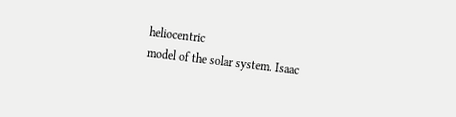heliocentric
model of the solar system. Isaac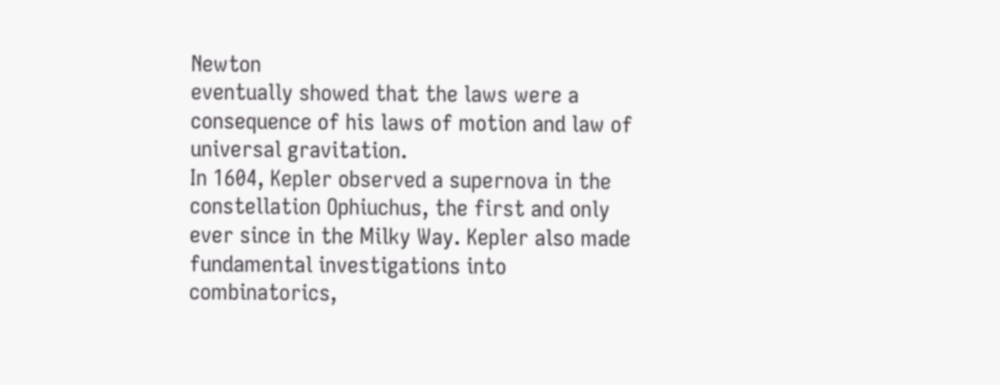Newton
eventually showed that the laws were a
consequence of his laws of motion and law of
universal gravitation.
In 1604, Kepler observed a supernova in the
constellation Ophiuchus, the first and only
ever since in the Milky Way. Kepler also made
fundamental investigations into
combinatorics,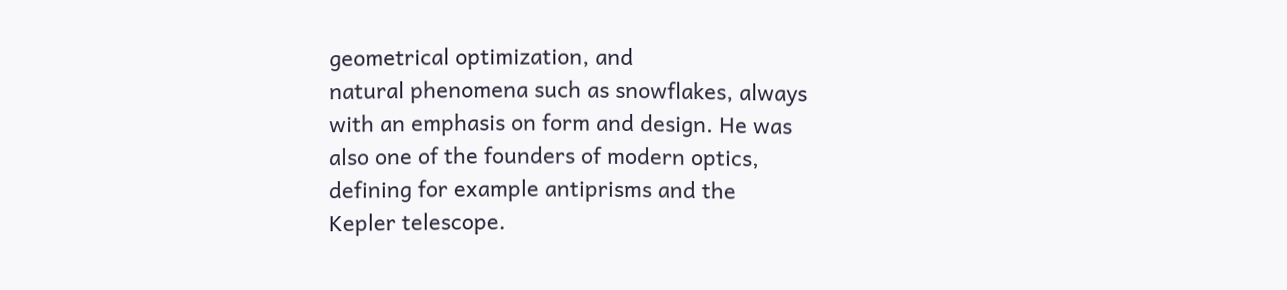geometrical optimization, and
natural phenomena such as snowflakes, always
with an emphasis on form and design. He was
also one of the founders of modern optics,
defining for example antiprisms and the
Kepler telescope.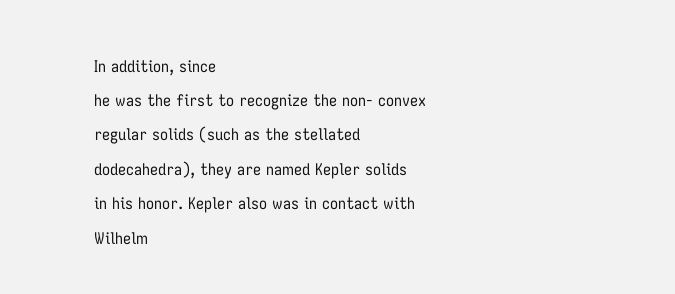In addition, since
he was the first to recognize the non- convex
regular solids (such as the stellated
dodecahedra), they are named Kepler solids
in his honor. Kepler also was in contact with
Wilhelm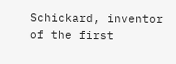Schickard, inventor of the first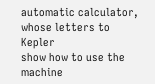automatic calculator, whose letters to Kepler
show how to use the machine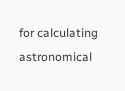for calculating
astronomical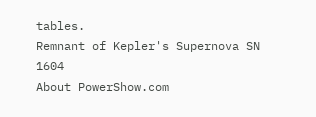tables.
Remnant of Kepler's Supernova SN 1604
About PowerShow.com